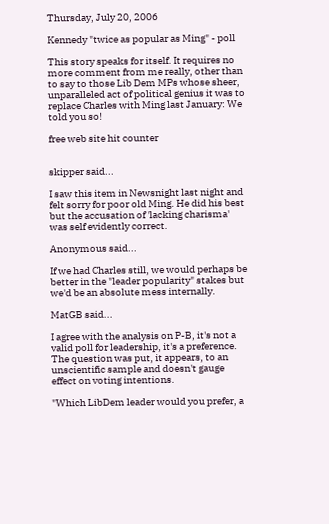Thursday, July 20, 2006

Kennedy "twice as popular as Ming" - poll

This story speaks for itself. It requires no more comment from me really, other than to say to those Lib Dem MPs whose sheer, unparalleled act of political genius it was to replace Charles with Ming last January: We told you so!

free web site hit counter


skipper said...

I saw this item in Newsnight last night and felt sorry for poor old Ming. He did his best but the accusation of 'lacking charisma' was self evidently correct.

Anonymous said...

If we had Charles still, we would perhaps be better in the "leader popularity" stakes but we'd be an absolute mess internally.

MatGB said...

I agree with the analysis on P-B, it's not a valid poll for leadership, it's a preference. The question was put, it appears, to an unscientific sample and doesn't gauge effect on voting intentions.

"Which LibDem leader would you prefer, a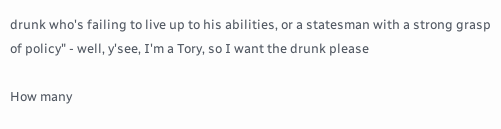drunk who's failing to live up to his abilities, or a statesman with a strong grasp of policy" - well, y'see, I'm a Tory, so I want the drunk please

How many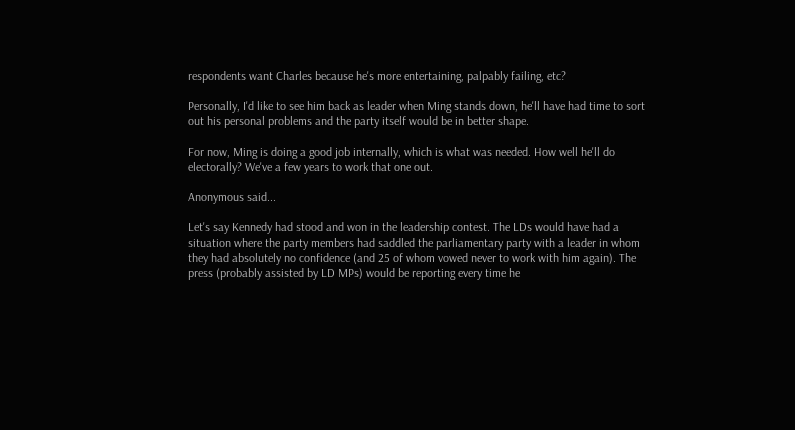respondents want Charles because he's more entertaining, palpably failing, etc?

Personally, I'd like to see him back as leader when Ming stands down, he'll have had time to sort out his personal problems and the party itself would be in better shape.

For now, Ming is doing a good job internally, which is what was needed. How well he'll do electorally? We've a few years to work that one out.

Anonymous said...

Let's say Kennedy had stood and won in the leadership contest. The LDs would have had a situation where the party members had saddled the parliamentary party with a leader in whom they had absolutely no confidence (and 25 of whom vowed never to work with him again). The press (probably assisted by LD MPs) would be reporting every time he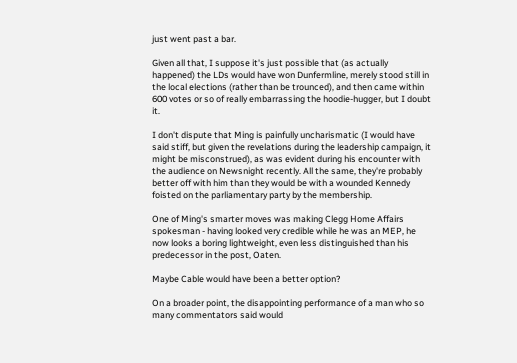just went past a bar.

Given all that, I suppose it's just possible that (as actually happened) the LDs would have won Dunfermline, merely stood still in the local elections (rather than be trounced), and then came within 600 votes or so of really embarrassing the hoodie-hugger, but I doubt it.

I don't dispute that Ming is painfully uncharismatic (I would have said stiff, but given the revelations during the leadership campaign, it might be misconstrued), as was evident during his encounter with the audience on Newsnight recently. All the same, they're probably better off with him than they would be with a wounded Kennedy foisted on the parliamentary party by the membership.

One of Ming's smarter moves was making Clegg Home Affairs spokesman - having looked very credible while he was an MEP, he now looks a boring lightweight, even less distinguished than his predecessor in the post, Oaten.

Maybe Cable would have been a better option?

On a broader point, the disappointing performance of a man who so many commentators said would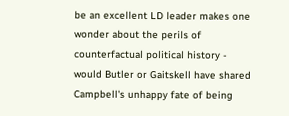be an excellent LD leader makes one wonder about the perils of counterfactual political history - would Butler or Gaitskell have shared Campbell's unhappy fate of being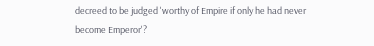decreed to be judged 'worthy of Empire if only he had never become Emperor'?